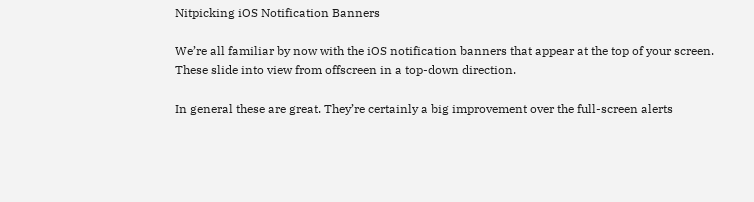Nitpicking iOS Notification Banners

We’re all familiar by now with the iOS notification banners that appear at the top of your screen. These slide into view from offscreen in a top-down direction.

In general these are great. They’re certainly a big improvement over the full-screen alerts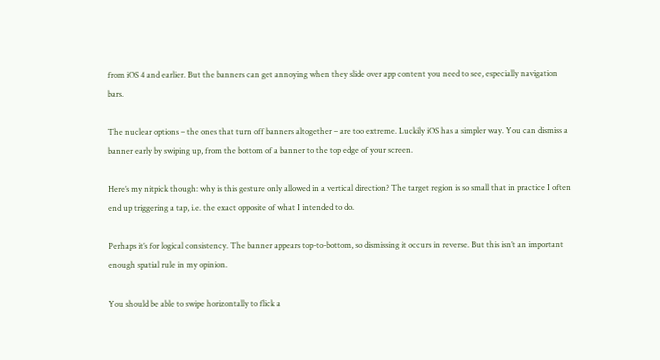from iOS 4 and earlier. But the banners can get annoying when they slide over app content you need to see, especially navigation bars.

The nuclear options – the ones that turn off banners altogether – are too extreme. Luckily iOS has a simpler way. You can dismiss a banner early by swiping up, from the bottom of a banner to the top edge of your screen.

Here’s my nitpick though: why is this gesture only allowed in a vertical direction? The target region is so small that in practice I often end up triggering a tap, i.e. the exact opposite of what I intended to do.

Perhaps it’s for logical consistency. The banner appears top-to-bottom, so dismissing it occurs in reverse. But this isn’t an important enough spatial rule in my opinion.

You should be able to swipe horizontally to flick a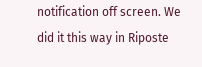notification off screen. We did it this way in Riposte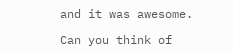and it was awesome.

Can you think of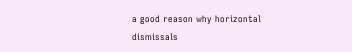a good reason why horizontal dismissals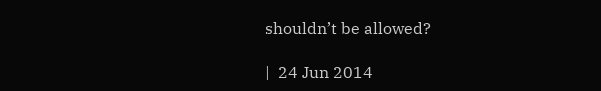shouldn’t be allowed?

|  24 Jun 2014